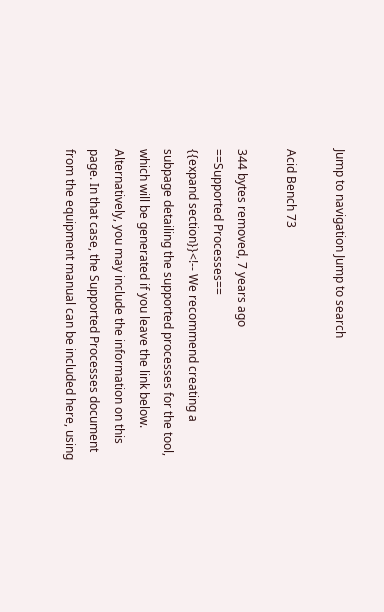Jump to navigation Jump to search

Acid Bench 73

344 bytes removed, 7 years ago
==Supported Processes==
{{expand section}}<!-- We recommend creating a subpage detailing the supported processes for the tool, which will be generated if you leave the link below. Alternatively, you may include the information on this page. In that case, the Supported Processes document from the equipment manual can be included here, using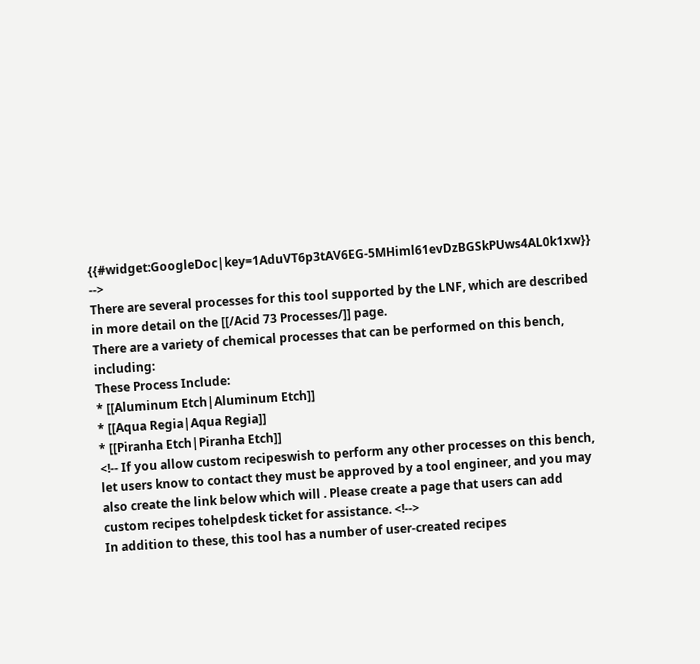{{#widget:GoogleDoc|key=1AduVT6p3tAV6EG-5MHiml61evDzBGSkPUws4AL0k1xw}} -->
There are several processes for this tool supported by the LNF, which are described in more detail on the [[/Acid 73 Processes/]] page.
There are a variety of chemical processes that can be performed on this bench, including:
These Process Include:
* [[Aluminum Etch|Aluminum Etch]]
* [[Aqua Regia|Aqua Regia]]
* [[Piranha Etch|Piranha Etch]]
<!-- If you allow custom recipeswish to perform any other processes on this bench, let users know to contact they must be approved by a tool engineer, and you may also create the link below which will . Please create a page that users can add custom recipes tohelpdesk ticket for assistance. <!-->
In addition to these, this tool has a number of user-created recipes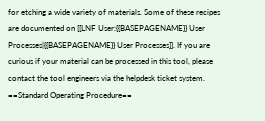for etching a wide variety of materials. Some of these recipes are documented on [[LNF User:{{BASEPAGENAME}} User Processes|{{BASEPAGENAME}} User Processes]]. If you are curious if your material can be processed in this tool, please contact the tool engineers via the helpdesk ticket system.
==Standard Operating Procedure==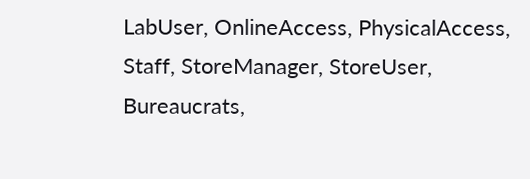LabUser, OnlineAccess, PhysicalAccess, Staff, StoreManager, StoreUser, Bureaucrats,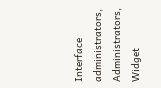Interface administrators, Administrators, Widget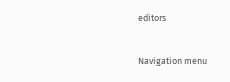editors


Navigation menu